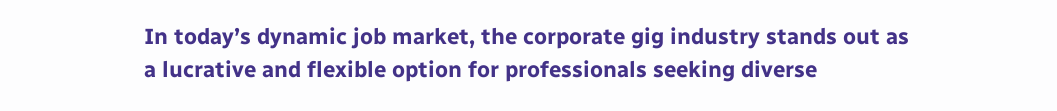In today’s dynamic job market, the corporate gig industry stands out as a lucrative and flexible option for professionals seeking diverse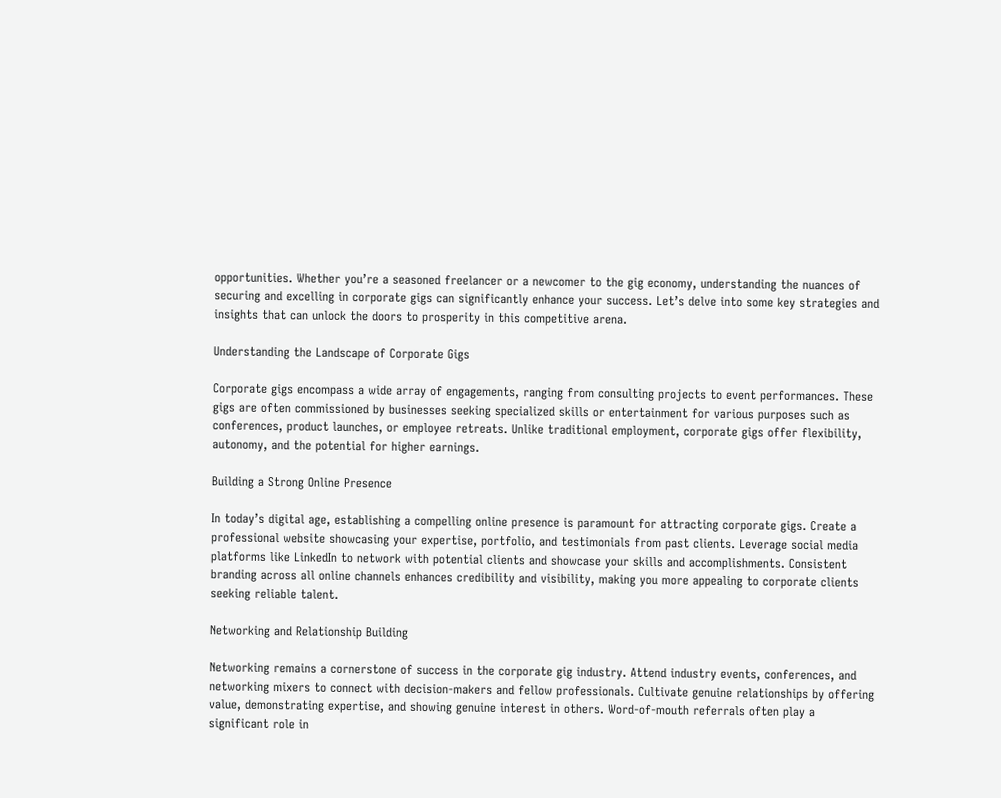opportunities. Whether you’re a seasoned freelancer or a newcomer to the gig economy, understanding the nuances of securing and excelling in corporate gigs can significantly enhance your success. Let’s delve into some key strategies and insights that can unlock the doors to prosperity in this competitive arena.

Understanding the Landscape of Corporate Gigs

Corporate gigs encompass a wide array of engagements, ranging from consulting projects to event performances. These gigs are often commissioned by businesses seeking specialized skills or entertainment for various purposes such as conferences, product launches, or employee retreats. Unlike traditional employment, corporate gigs offer flexibility, autonomy, and the potential for higher earnings.

Building a Strong Online Presence

In today’s digital age, establishing a compelling online presence is paramount for attracting corporate gigs. Create a professional website showcasing your expertise, portfolio, and testimonials from past clients. Leverage social media platforms like LinkedIn to network with potential clients and showcase your skills and accomplishments. Consistent branding across all online channels enhances credibility and visibility, making you more appealing to corporate clients seeking reliable talent.

Networking and Relationship Building

Networking remains a cornerstone of success in the corporate gig industry. Attend industry events, conferences, and networking mixers to connect with decision-makers and fellow professionals. Cultivate genuine relationships by offering value, demonstrating expertise, and showing genuine interest in others. Word-of-mouth referrals often play a significant role in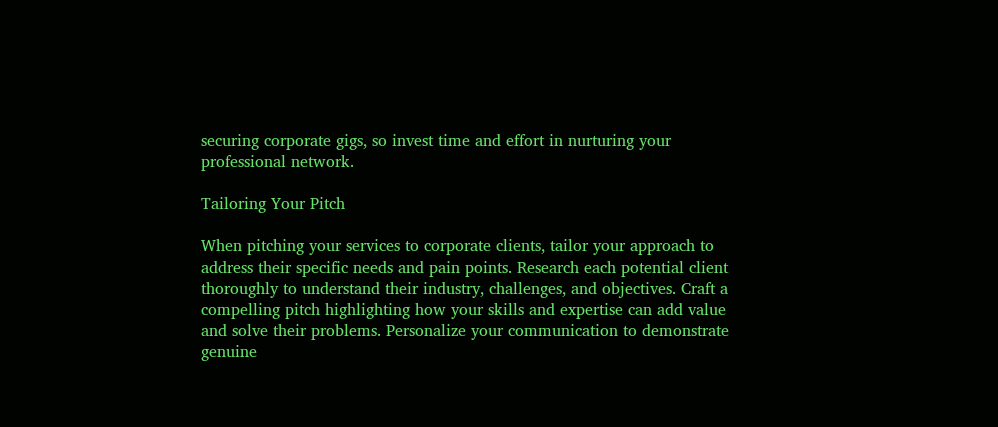securing corporate gigs, so invest time and effort in nurturing your professional network.

Tailoring Your Pitch

When pitching your services to corporate clients, tailor your approach to address their specific needs and pain points. Research each potential client thoroughly to understand their industry, challenges, and objectives. Craft a compelling pitch highlighting how your skills and expertise can add value and solve their problems. Personalize your communication to demonstrate genuine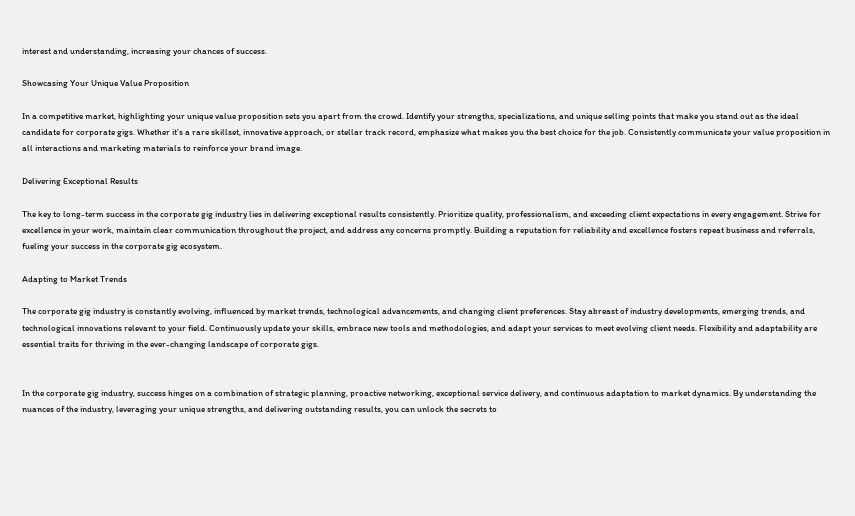interest and understanding, increasing your chances of success.

Showcasing Your Unique Value Proposition

In a competitive market, highlighting your unique value proposition sets you apart from the crowd. Identify your strengths, specializations, and unique selling points that make you stand out as the ideal candidate for corporate gigs. Whether it’s a rare skillset, innovative approach, or stellar track record, emphasize what makes you the best choice for the job. Consistently communicate your value proposition in all interactions and marketing materials to reinforce your brand image.

Delivering Exceptional Results

The key to long-term success in the corporate gig industry lies in delivering exceptional results consistently. Prioritize quality, professionalism, and exceeding client expectations in every engagement. Strive for excellence in your work, maintain clear communication throughout the project, and address any concerns promptly. Building a reputation for reliability and excellence fosters repeat business and referrals, fueling your success in the corporate gig ecosystem.

Adapting to Market Trends

The corporate gig industry is constantly evolving, influenced by market trends, technological advancements, and changing client preferences. Stay abreast of industry developments, emerging trends, and technological innovations relevant to your field. Continuously update your skills, embrace new tools and methodologies, and adapt your services to meet evolving client needs. Flexibility and adaptability are essential traits for thriving in the ever-changing landscape of corporate gigs.


In the corporate gig industry, success hinges on a combination of strategic planning, proactive networking, exceptional service delivery, and continuous adaptation to market dynamics. By understanding the nuances of the industry, leveraging your unique strengths, and delivering outstanding results, you can unlock the secrets to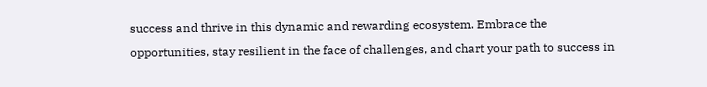success and thrive in this dynamic and rewarding ecosystem. Embrace the opportunities, stay resilient in the face of challenges, and chart your path to success in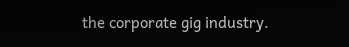the corporate gig industry.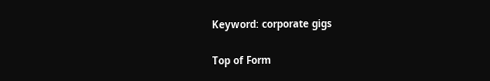Keyword: corporate gigs

Top of Form